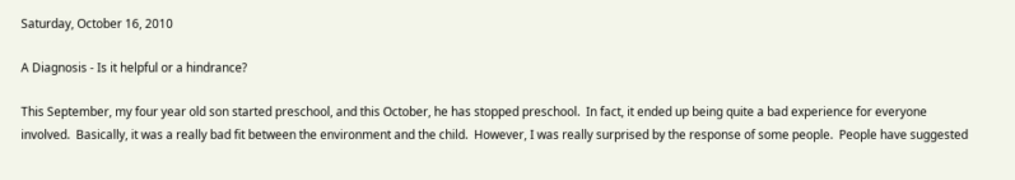Saturday, October 16, 2010

A Diagnosis - Is it helpful or a hindrance?

This September, my four year old son started preschool, and this October, he has stopped preschool.  In fact, it ended up being quite a bad experience for everyone involved.  Basically, it was a really bad fit between the environment and the child.  However, I was really surprised by the response of some people.  People have suggested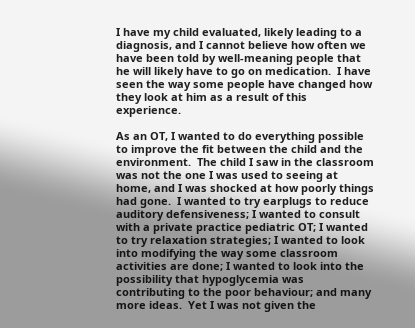I have my child evaluated, likely leading to a diagnosis, and I cannot believe how often we have been told by well-meaning people that he will likely have to go on medication.  I have seen the way some people have changed how they look at him as a result of this experience.

As an OT, I wanted to do everything possible to improve the fit between the child and the environment.  The child I saw in the classroom was not the one I was used to seeing at home, and I was shocked at how poorly things had gone.  I wanted to try earplugs to reduce auditory defensiveness; I wanted to consult with a private practice pediatric OT; I wanted to try relaxation strategies; I wanted to look into modifying the way some classroom activities are done; I wanted to look into the possibility that hypoglycemia was contributing to the poor behaviour; and many more ideas.  Yet I was not given the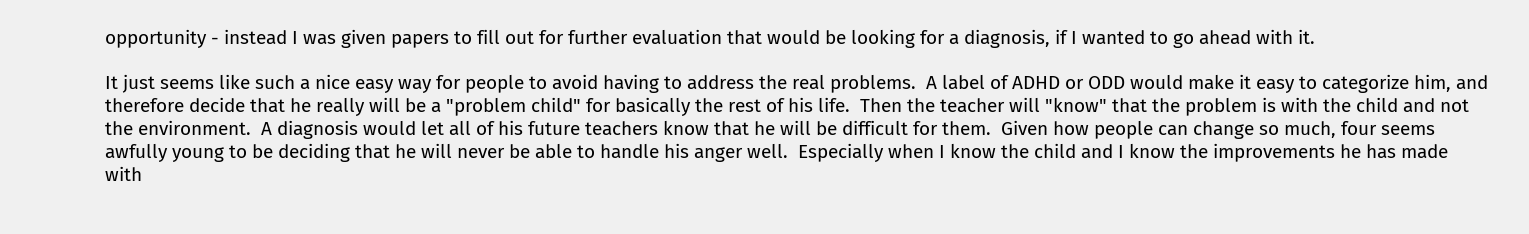opportunity - instead I was given papers to fill out for further evaluation that would be looking for a diagnosis, if I wanted to go ahead with it.

It just seems like such a nice easy way for people to avoid having to address the real problems.  A label of ADHD or ODD would make it easy to categorize him, and therefore decide that he really will be a "problem child" for basically the rest of his life.  Then the teacher will "know" that the problem is with the child and not the environment.  A diagnosis would let all of his future teachers know that he will be difficult for them.  Given how people can change so much, four seems awfully young to be deciding that he will never be able to handle his anger well.  Especially when I know the child and I know the improvements he has made with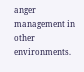anger management in other environments.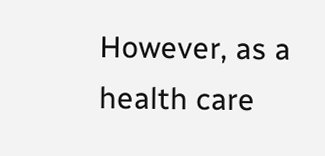However, as a health care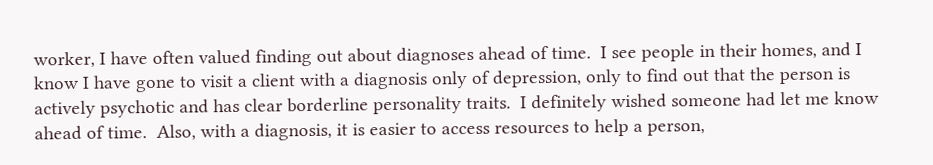worker, I have often valued finding out about diagnoses ahead of time.  I see people in their homes, and I know I have gone to visit a client with a diagnosis only of depression, only to find out that the person is actively psychotic and has clear borderline personality traits.  I definitely wished someone had let me know ahead of time.  Also, with a diagnosis, it is easier to access resources to help a person,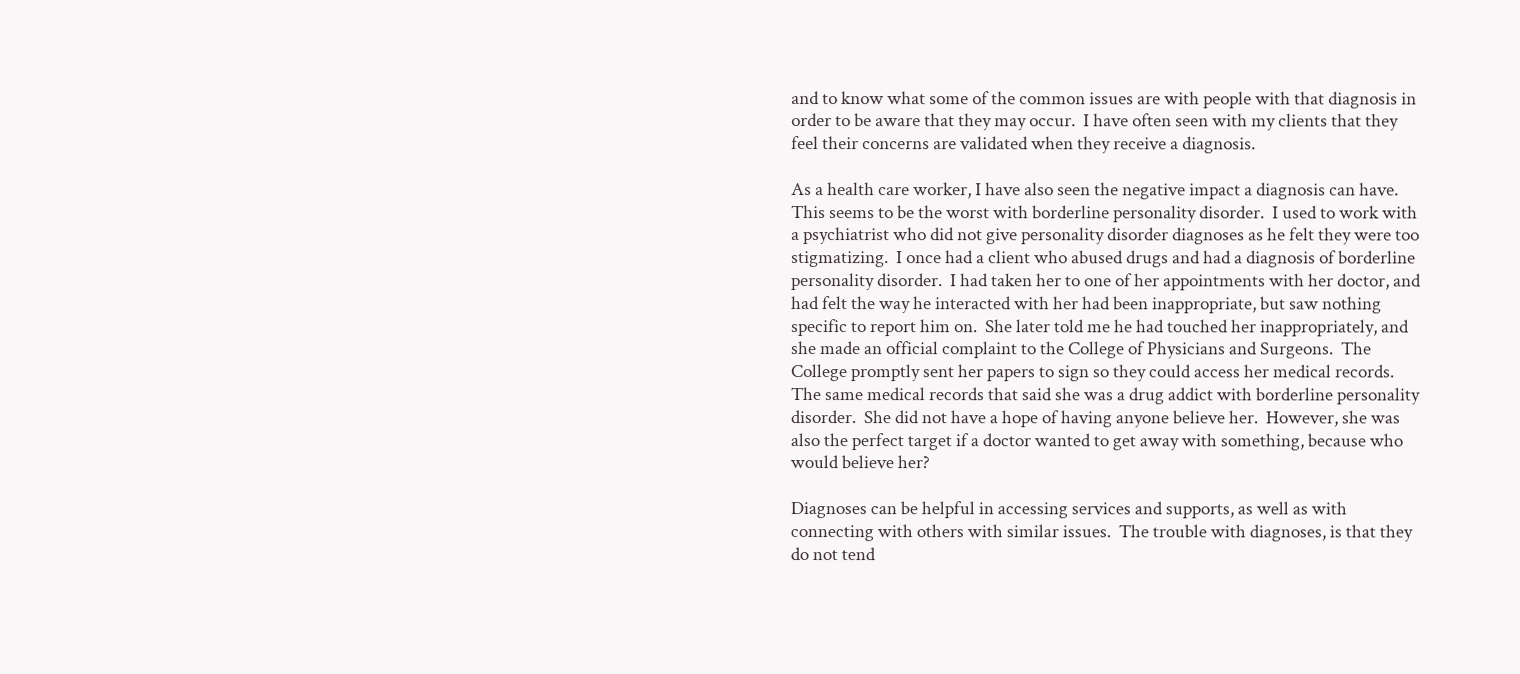and to know what some of the common issues are with people with that diagnosis in order to be aware that they may occur.  I have often seen with my clients that they feel their concerns are validated when they receive a diagnosis.

As a health care worker, I have also seen the negative impact a diagnosis can have.  This seems to be the worst with borderline personality disorder.  I used to work with a psychiatrist who did not give personality disorder diagnoses as he felt they were too stigmatizing.  I once had a client who abused drugs and had a diagnosis of borderline personality disorder.  I had taken her to one of her appointments with her doctor, and had felt the way he interacted with her had been inappropriate, but saw nothing specific to report him on.  She later told me he had touched her inappropriately, and she made an official complaint to the College of Physicians and Surgeons.  The College promptly sent her papers to sign so they could access her medical records.  The same medical records that said she was a drug addict with borderline personality disorder.  She did not have a hope of having anyone believe her.  However, she was also the perfect target if a doctor wanted to get away with something, because who would believe her?

Diagnoses can be helpful in accessing services and supports, as well as with connecting with others with similar issues.  The trouble with diagnoses, is that they do not tend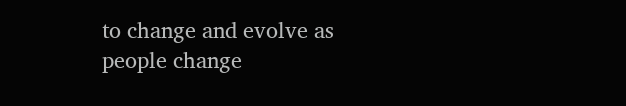to change and evolve as people change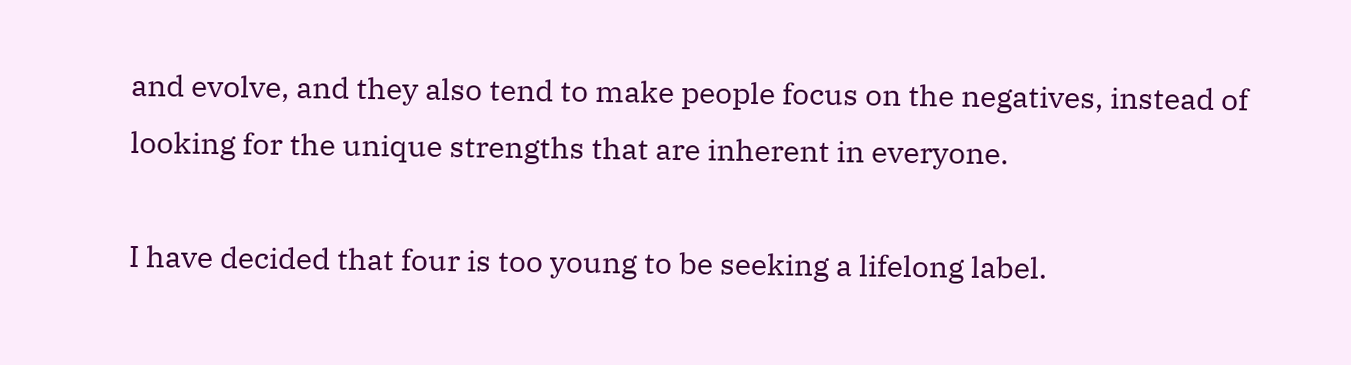and evolve, and they also tend to make people focus on the negatives, instead of looking for the unique strengths that are inherent in everyone.

I have decided that four is too young to be seeking a lifelong label.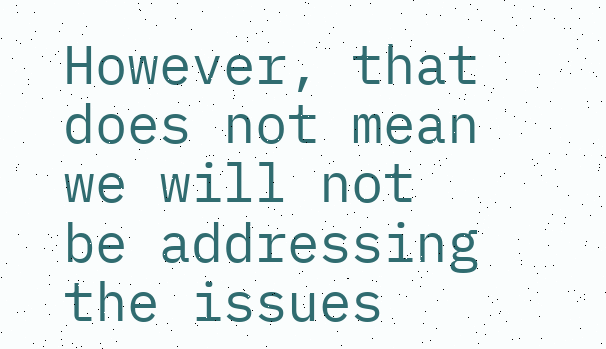However, that does not mean we will not be addressing the issues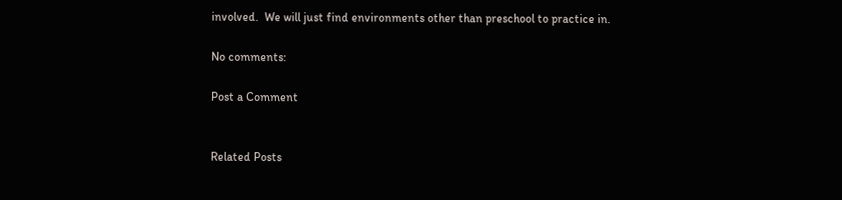involved.  We will just find environments other than preschool to practice in.

No comments:

Post a Comment


Related Posts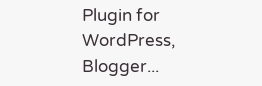Plugin for WordPress, Blogger...